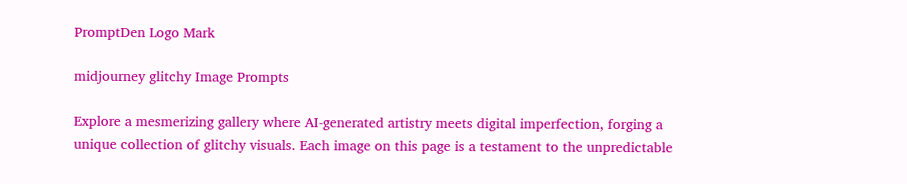PromptDen Logo Mark

midjourney glitchy Image Prompts

Explore a mesmerizing gallery where AI-generated artistry meets digital imperfection, forging a unique collection of glitchy visuals. Each image on this page is a testament to the unpredictable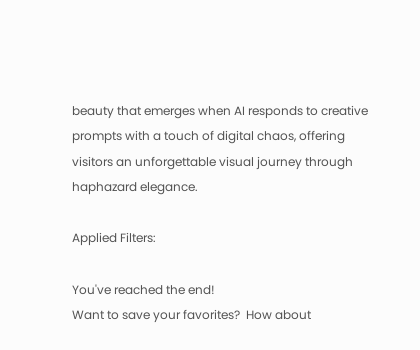beauty that emerges when AI responds to creative prompts with a touch of digital chaos, offering visitors an unforgettable visual journey through haphazard elegance.

Applied Filters:

You've reached the end!
Want to save your favorites?  How about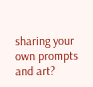sharing your own prompts and art?